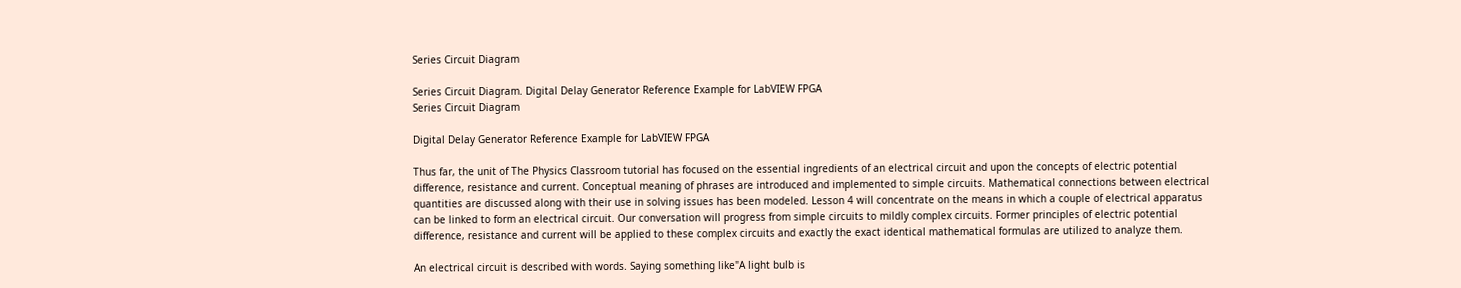Series Circuit Diagram

Series Circuit Diagram. Digital Delay Generator Reference Example for LabVIEW FPGA
Series Circuit Diagram

Digital Delay Generator Reference Example for LabVIEW FPGA

Thus far, the unit of The Physics Classroom tutorial has focused on the essential ingredients of an electrical circuit and upon the concepts of electric potential difference, resistance and current. Conceptual meaning of phrases are introduced and implemented to simple circuits. Mathematical connections between electrical quantities are discussed along with their use in solving issues has been modeled. Lesson 4 will concentrate on the means in which a couple of electrical apparatus can be linked to form an electrical circuit. Our conversation will progress from simple circuits to mildly complex circuits. Former principles of electric potential difference, resistance and current will be applied to these complex circuits and exactly the exact identical mathematical formulas are utilized to analyze them.

An electrical circuit is described with words. Saying something like"A light bulb is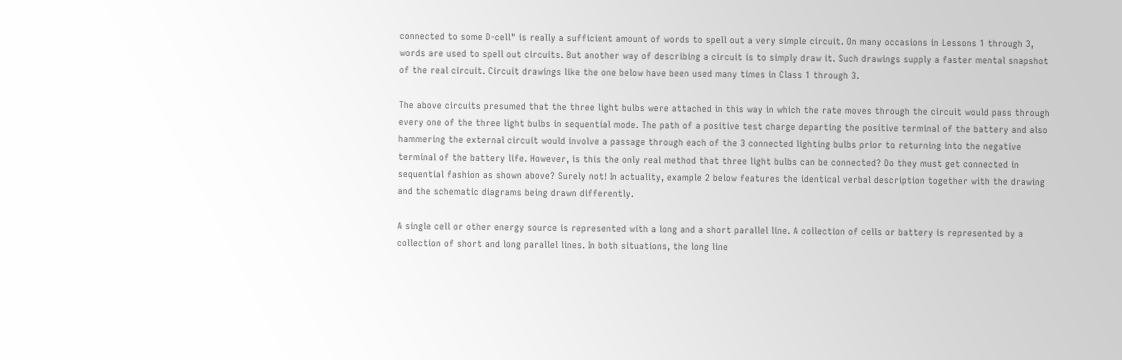connected to some D-cell" is really a sufficient amount of words to spell out a very simple circuit. On many occasions in Lessons 1 through 3, words are used to spell out circuits. But another way of describing a circuit is to simply draw it. Such drawings supply a faster mental snapshot of the real circuit. Circuit drawings like the one below have been used many times in Class 1 through 3.

The above circuits presumed that the three light bulbs were attached in this way in which the rate moves through the circuit would pass through every one of the three light bulbs in sequential mode. The path of a positive test charge departing the positive terminal of the battery and also hammering the external circuit would involve a passage through each of the 3 connected lighting bulbs prior to returning into the negative terminal of the battery life. However, is this the only real method that three light bulbs can be connected? Do they must get connected in sequential fashion as shown above? Surely not! In actuality, example 2 below features the identical verbal description together with the drawing and the schematic diagrams being drawn differently.

A single cell or other energy source is represented with a long and a short parallel line. A collection of cells or battery is represented by a collection of short and long parallel lines. In both situations, the long line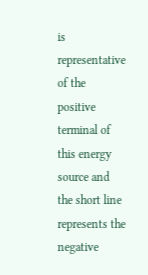is representative of the positive terminal of this energy source and the short line represents the negative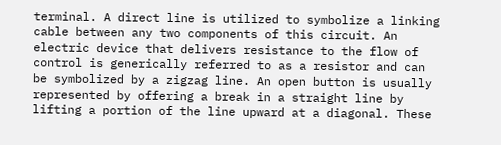terminal. A direct line is utilized to symbolize a linking cable between any two components of this circuit. An electric device that delivers resistance to the flow of control is generically referred to as a resistor and can be symbolized by a zigzag line. An open button is usually represented by offering a break in a straight line by lifting a portion of the line upward at a diagonal. These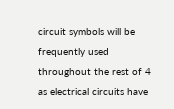circuit symbols will be frequently used throughout the rest of 4 as electrical circuits have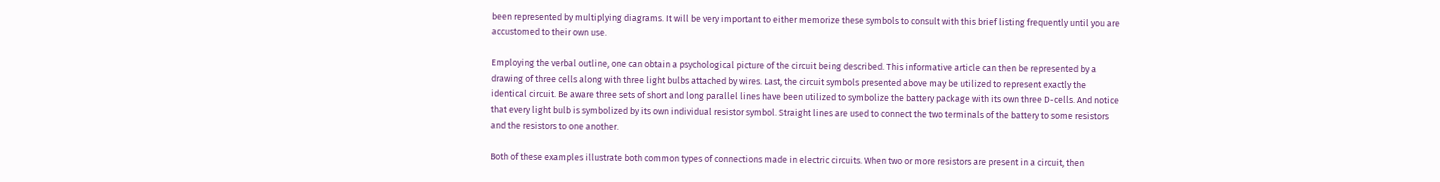been represented by multiplying diagrams. It will be very important to either memorize these symbols to consult with this brief listing frequently until you are accustomed to their own use.

Employing the verbal outline, one can obtain a psychological picture of the circuit being described. This informative article can then be represented by a drawing of three cells along with three light bulbs attached by wires. Last, the circuit symbols presented above may be utilized to represent exactly the identical circuit. Be aware three sets of short and long parallel lines have been utilized to symbolize the battery package with its own three D-cells. And notice that every light bulb is symbolized by its own individual resistor symbol. Straight lines are used to connect the two terminals of the battery to some resistors and the resistors to one another.

Both of these examples illustrate both common types of connections made in electric circuits. When two or more resistors are present in a circuit, then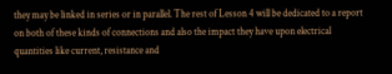they may be linked in series or in parallel. The rest of Lesson 4 will be dedicated to a report on both of these kinds of connections and also the impact they have upon electrical quantities like current, resistance and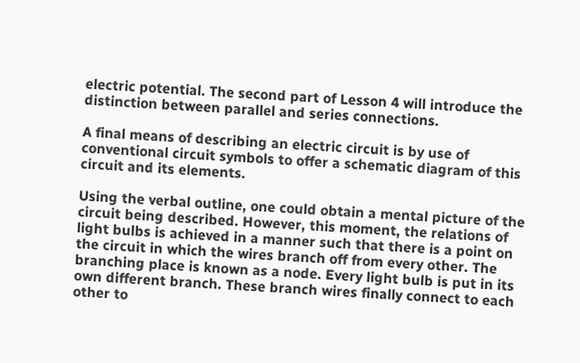electric potential. The second part of Lesson 4 will introduce the distinction between parallel and series connections.

A final means of describing an electric circuit is by use of conventional circuit symbols to offer a schematic diagram of this circuit and its elements.

Using the verbal outline, one could obtain a mental picture of the circuit being described. However, this moment, the relations of light bulbs is achieved in a manner such that there is a point on the circuit in which the wires branch off from every other. The branching place is known as a node. Every light bulb is put in its own different branch. These branch wires finally connect to each other to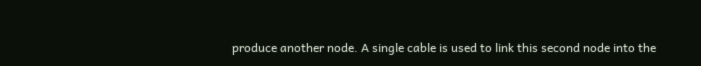produce another node. A single cable is used to link this second node into the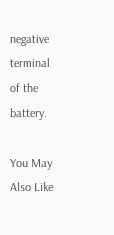negative terminal of the battery.

You May Also Like